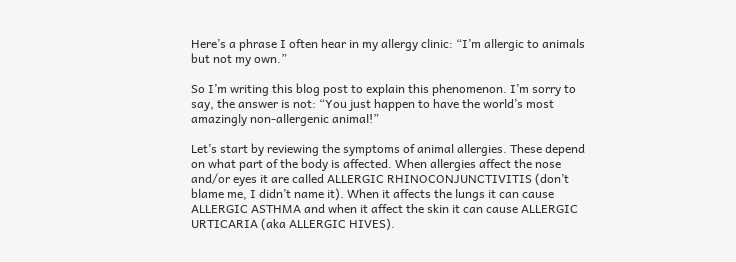Here’s a phrase I often hear in my allergy clinic: “I’m allergic to animals but not my own.”

So I’m writing this blog post to explain this phenomenon. I’m sorry to say, the answer is not: “You just happen to have the world’s most amazingly non-allergenic animal!”

Let’s start by reviewing the symptoms of animal allergies. These depend on what part of the body is affected. When allergies affect the nose and/or eyes it are called ALLERGIC RHINOCONJUNCTIVITIS (don’t blame me, I didn’t name it). When it affects the lungs it can cause ALLERGIC ASTHMA and when it affect the skin it can cause ALLERGIC URTICARIA (aka ALLERGIC HIVES).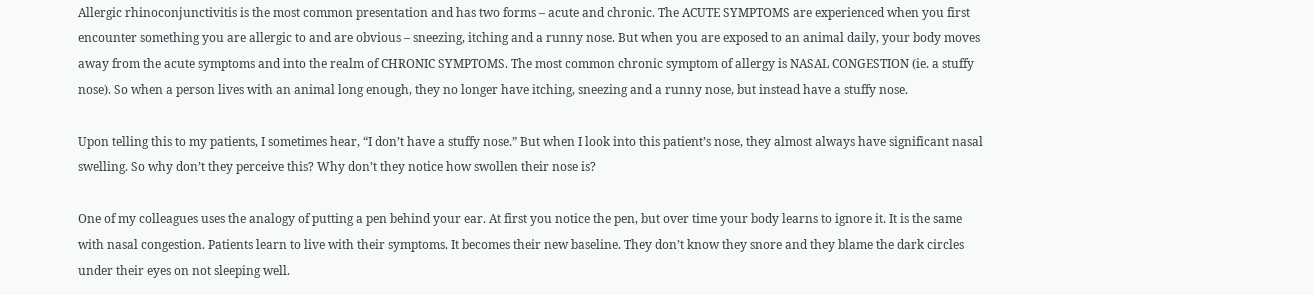Allergic rhinoconjunctivitis is the most common presentation and has two forms – acute and chronic. The ACUTE SYMPTOMS are experienced when you first encounter something you are allergic to and are obvious – sneezing, itching and a runny nose. But when you are exposed to an animal daily, your body moves away from the acute symptoms and into the realm of CHRONIC SYMPTOMS. The most common chronic symptom of allergy is NASAL CONGESTION (ie. a stuffy nose). So when a person lives with an animal long enough, they no longer have itching, sneezing and a runny nose, but instead have a stuffy nose.

Upon telling this to my patients, I sometimes hear, “I don’t have a stuffy nose.” But when I look into this patient’s nose, they almost always have significant nasal swelling. So why don’t they perceive this? Why don’t they notice how swollen their nose is?

One of my colleagues uses the analogy of putting a pen behind your ear. At first you notice the pen, but over time your body learns to ignore it. It is the same with nasal congestion. Patients learn to live with their symptoms. It becomes their new baseline. They don’t know they snore and they blame the dark circles under their eyes on not sleeping well.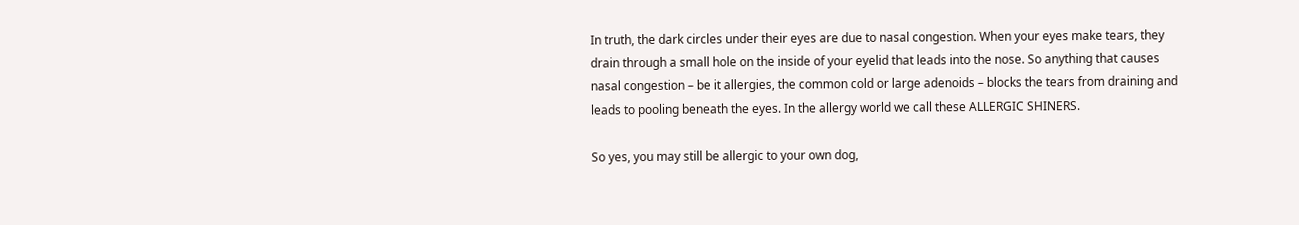In truth, the dark circles under their eyes are due to nasal congestion. When your eyes make tears, they drain through a small hole on the inside of your eyelid that leads into the nose. So anything that causes nasal congestion – be it allergies, the common cold or large adenoids – blocks the tears from draining and leads to pooling beneath the eyes. In the allergy world we call these ALLERGIC SHINERS.

So yes, you may still be allergic to your own dog,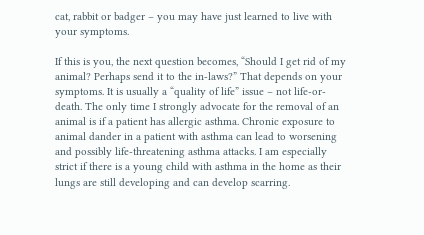cat, rabbit or badger – you may have just learned to live with your symptoms.

If this is you, the next question becomes, “Should I get rid of my animal? Perhaps send it to the in-laws?” That depends on your symptoms. It is usually a “quality of life” issue – not life-or-death. The only time I strongly advocate for the removal of an animal is if a patient has allergic asthma. Chronic exposure to animal dander in a patient with asthma can lead to worsening and possibly life-threatening asthma attacks. I am especially strict if there is a young child with asthma in the home as their lungs are still developing and can develop scarring.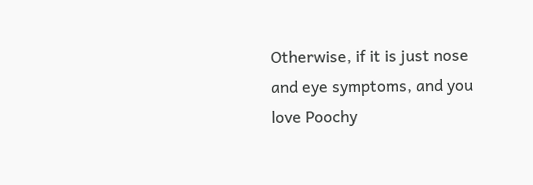Otherwise, if it is just nose and eye symptoms, and you love Poochy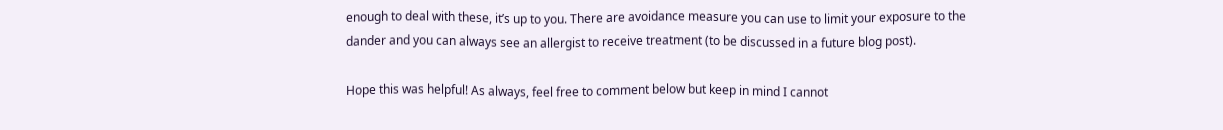enough to deal with these, it’s up to you. There are avoidance measure you can use to limit your exposure to the dander and you can always see an allergist to receive treatment (to be discussed in a future blog post).

Hope this was helpful! As always, feel free to comment below but keep in mind I cannot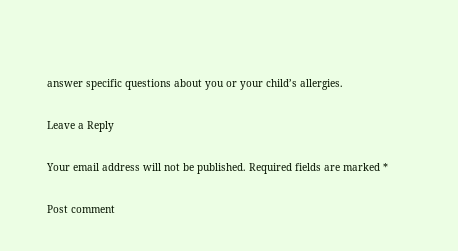answer specific questions about you or your child’s allergies.

Leave a Reply

Your email address will not be published. Required fields are marked *

Post comment